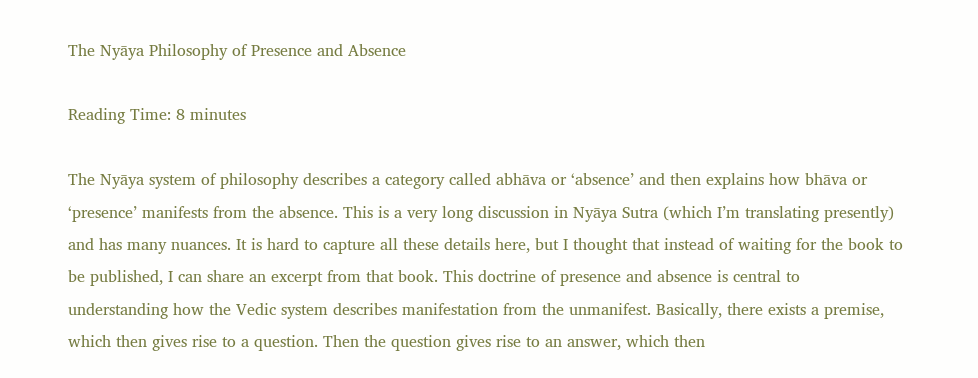The Nyāya Philosophy of Presence and Absence

Reading Time: 8 minutes

The Nyāya system of philosophy describes a category called abhāva or ‘absence’ and then explains how bhāva or ‘presence’ manifests from the absence. This is a very long discussion in Nyāya Sutra (which I’m translating presently) and has many nuances. It is hard to capture all these details here, but I thought that instead of waiting for the book to be published, I can share an excerpt from that book. This doctrine of presence and absence is central to understanding how the Vedic system describes manifestation from the unmanifest. Basically, there exists a premise, which then gives rise to a question. Then the question gives rise to an answer, which then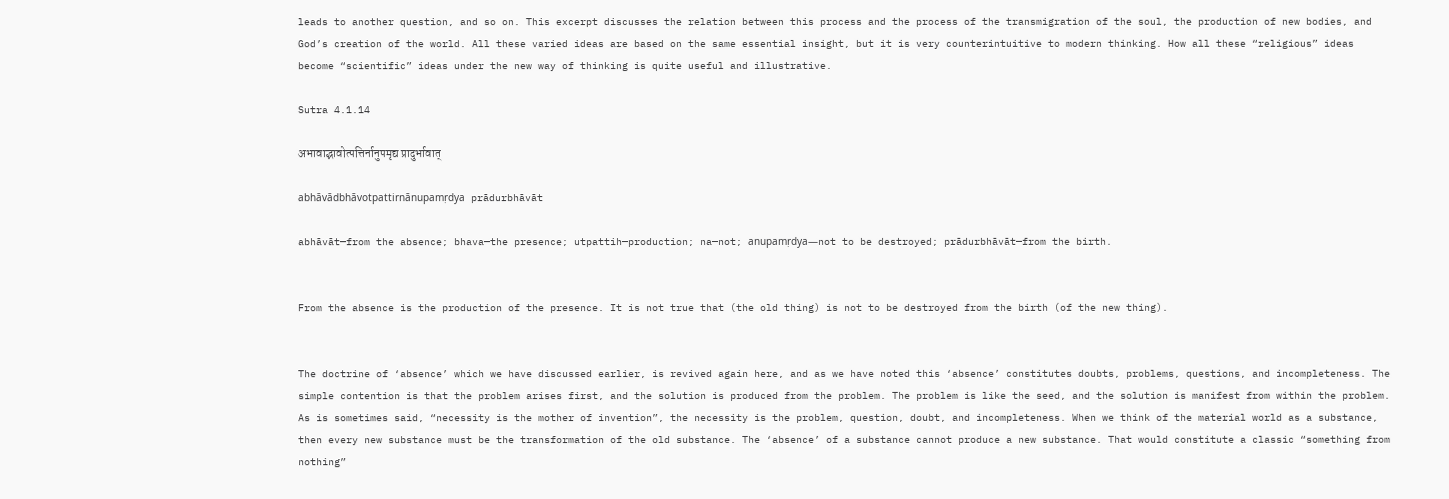leads to another question, and so on. This excerpt discusses the relation between this process and the process of the transmigration of the soul, the production of new bodies, and God’s creation of the world. All these varied ideas are based on the same essential insight, but it is very counterintuitive to modern thinking. How all these “religious” ideas become “scientific” ideas under the new way of thinking is quite useful and illustrative.

Sutra 4.1.14

अभावाद्भावोत्पत्तिर्नानुपमृद्य प्रादुर्भावात्

abhāvādbhāvotpattirnānupamṛdya prādurbhāvāt

abhāvāt—from the absence; bhava—the presence; utpattih—production; na—not; anupamṛdya—not to be destroyed; prādurbhāvāt—from the birth.


From the absence is the production of the presence. It is not true that (the old thing) is not to be destroyed from the birth (of the new thing).


The doctrine of ‘absence’ which we have discussed earlier, is revived again here, and as we have noted this ‘absence’ constitutes doubts, problems, questions, and incompleteness. The simple contention is that the problem arises first, and the solution is produced from the problem. The problem is like the seed, and the solution is manifest from within the problem. As is sometimes said, “necessity is the mother of invention”, the necessity is the problem, question, doubt, and incompleteness. When we think of the material world as a substance, then every new substance must be the transformation of the old substance. The ‘absence’ of a substance cannot produce a new substance. That would constitute a classic “something from nothing”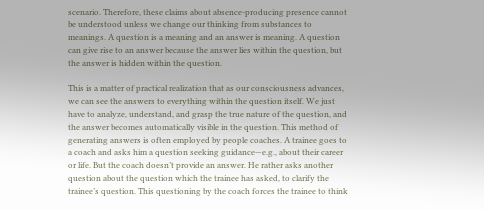scenario. Therefore, these claims about absence-producing presence cannot be understood unless we change our thinking from substances to meanings. A question is a meaning and an answer is meaning. A question can give rise to an answer because the answer lies within the question, but the answer is hidden within the question.

This is a matter of practical realization that as our consciousness advances, we can see the answers to everything within the question itself. We just have to analyze, understand, and grasp the true nature of the question, and the answer becomes automatically visible in the question. This method of generating answers is often employed by people coaches. A trainee goes to a coach and asks him a question seeking guidance—e.g., about their career or life. But the coach doesn’t provide an answer. He rather asks another question about the question which the trainee has asked, to clarify the trainee’s question. This questioning by the coach forces the trainee to think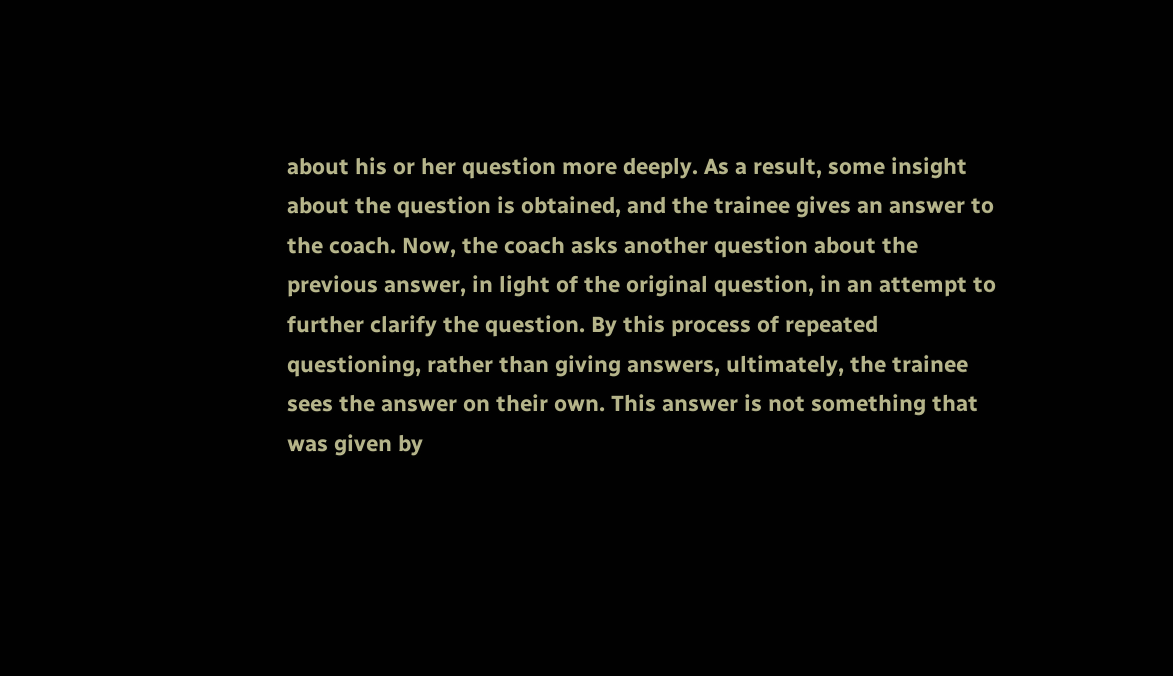about his or her question more deeply. As a result, some insight about the question is obtained, and the trainee gives an answer to the coach. Now, the coach asks another question about the previous answer, in light of the original question, in an attempt to further clarify the question. By this process of repeated questioning, rather than giving answers, ultimately, the trainee sees the answer on their own. This answer is not something that was given by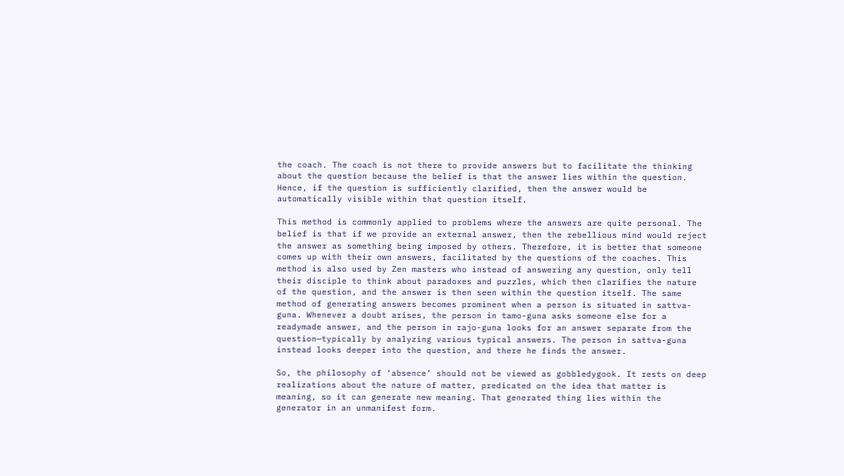the coach. The coach is not there to provide answers but to facilitate the thinking about the question because the belief is that the answer lies within the question. Hence, if the question is sufficiently clarified, then the answer would be automatically visible within that question itself.

This method is commonly applied to problems where the answers are quite personal. The belief is that if we provide an external answer, then the rebellious mind would reject the answer as something being imposed by others. Therefore, it is better that someone comes up with their own answers, facilitated by the questions of the coaches. This method is also used by Zen masters who instead of answering any question, only tell their disciple to think about paradoxes and puzzles, which then clarifies the nature of the question, and the answer is then seen within the question itself. The same method of generating answers becomes prominent when a person is situated in sattva-guna. Whenever a doubt arises, the person in tamo-guna asks someone else for a readymade answer, and the person in rajo-guna looks for an answer separate from the question—typically by analyzing various typical answers. The person in sattva-guna instead looks deeper into the question, and there he finds the answer.

So, the philosophy of ‘absence’ should not be viewed as gobbledygook. It rests on deep realizations about the nature of matter, predicated on the idea that matter is meaning, so it can generate new meaning. That generated thing lies within the generator in an unmanifest form.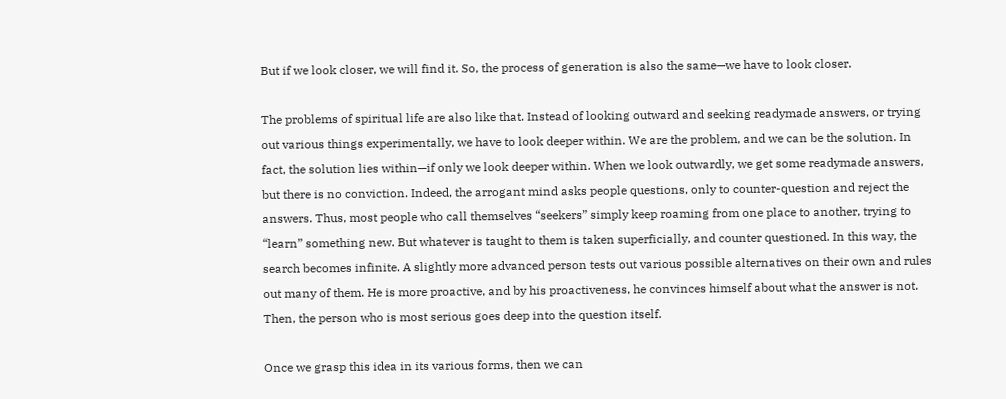But if we look closer, we will find it. So, the process of generation is also the same—we have to look closer.

The problems of spiritual life are also like that. Instead of looking outward and seeking readymade answers, or trying out various things experimentally, we have to look deeper within. We are the problem, and we can be the solution. In fact, the solution lies within—if only we look deeper within. When we look outwardly, we get some readymade answers, but there is no conviction. Indeed, the arrogant mind asks people questions, only to counter-question and reject the answers. Thus, most people who call themselves “seekers” simply keep roaming from one place to another, trying to “learn” something new. But whatever is taught to them is taken superficially, and counter questioned. In this way, the search becomes infinite. A slightly more advanced person tests out various possible alternatives on their own and rules out many of them. He is more proactive, and by his proactiveness, he convinces himself about what the answer is not. Then, the person who is most serious goes deep into the question itself.

Once we grasp this idea in its various forms, then we can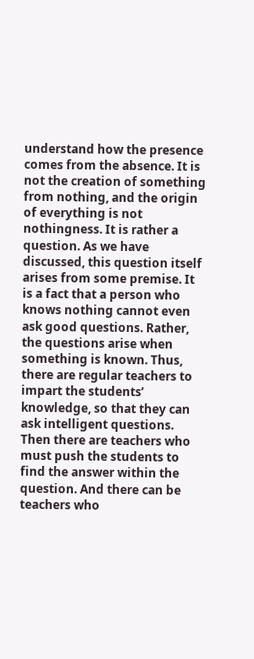understand how the presence comes from the absence. It is not the creation of something from nothing, and the origin of everything is not nothingness. It is rather a question. As we have discussed, this question itself arises from some premise. It is a fact that a person who knows nothing cannot even ask good questions. Rather, the questions arise when something is known. Thus, there are regular teachers to impart the students’ knowledge, so that they can ask intelligent questions. Then there are teachers who must push the students to find the answer within the question. And there can be teachers who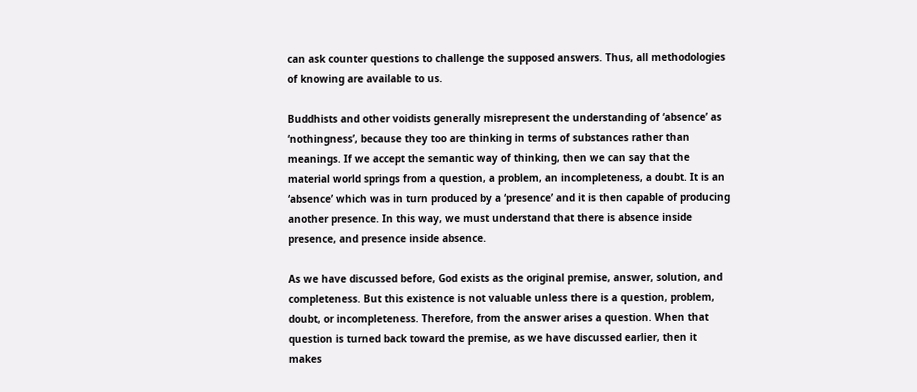can ask counter questions to challenge the supposed answers. Thus, all methodologies of knowing are available to us.

Buddhists and other voidists generally misrepresent the understanding of ‘absence’ as ‘nothingness’, because they too are thinking in terms of substances rather than meanings. If we accept the semantic way of thinking, then we can say that the material world springs from a question, a problem, an incompleteness, a doubt. It is an ‘absence’ which was in turn produced by a ‘presence’ and it is then capable of producing another presence. In this way, we must understand that there is absence inside presence, and presence inside absence.

As we have discussed before, God exists as the original premise, answer, solution, and completeness. But this existence is not valuable unless there is a question, problem, doubt, or incompleteness. Therefore, from the answer arises a question. When that question is turned back toward the premise, as we have discussed earlier, then it makes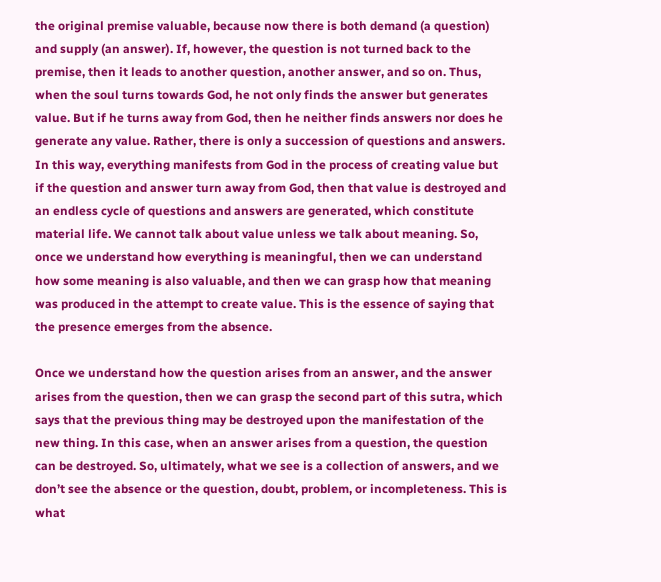the original premise valuable, because now there is both demand (a question) and supply (an answer). If, however, the question is not turned back to the premise, then it leads to another question, another answer, and so on. Thus, when the soul turns towards God, he not only finds the answer but generates value. But if he turns away from God, then he neither finds answers nor does he generate any value. Rather, there is only a succession of questions and answers. In this way, everything manifests from God in the process of creating value but if the question and answer turn away from God, then that value is destroyed and an endless cycle of questions and answers are generated, which constitute material life. We cannot talk about value unless we talk about meaning. So, once we understand how everything is meaningful, then we can understand how some meaning is also valuable, and then we can grasp how that meaning was produced in the attempt to create value. This is the essence of saying that the presence emerges from the absence.

Once we understand how the question arises from an answer, and the answer arises from the question, then we can grasp the second part of this sutra, which says that the previous thing may be destroyed upon the manifestation of the new thing. In this case, when an answer arises from a question, the question can be destroyed. So, ultimately, what we see is a collection of answers, and we don’t see the absence or the question, doubt, problem, or incompleteness. This is what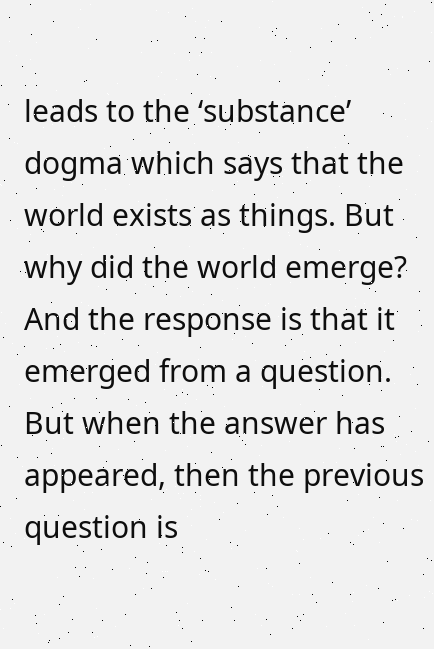leads to the ‘substance’ dogma which says that the world exists as things. But why did the world emerge? And the response is that it emerged from a question. But when the answer has appeared, then the previous question is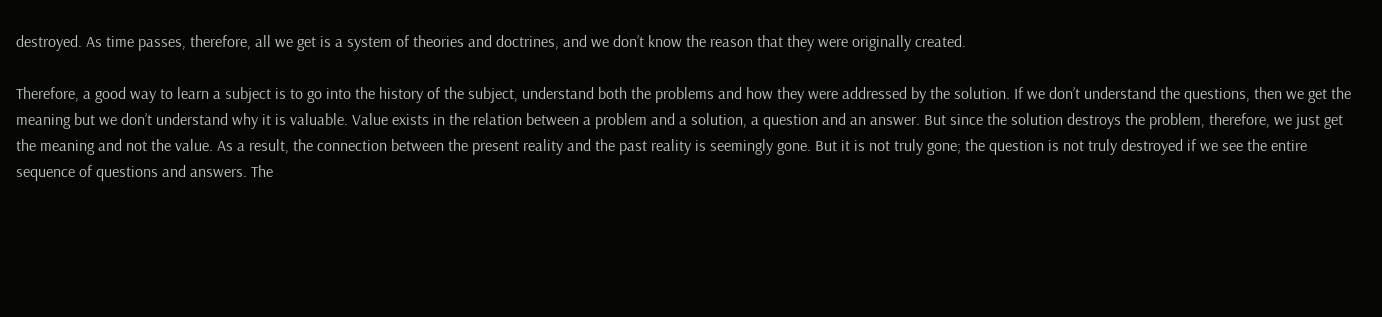destroyed. As time passes, therefore, all we get is a system of theories and doctrines, and we don’t know the reason that they were originally created.

Therefore, a good way to learn a subject is to go into the history of the subject, understand both the problems and how they were addressed by the solution. If we don’t understand the questions, then we get the meaning but we don’t understand why it is valuable. Value exists in the relation between a problem and a solution, a question and an answer. But since the solution destroys the problem, therefore, we just get the meaning and not the value. As a result, the connection between the present reality and the past reality is seemingly gone. But it is not truly gone; the question is not truly destroyed if we see the entire sequence of questions and answers. The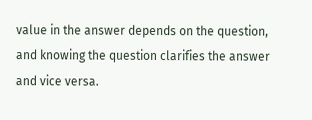value in the answer depends on the question, and knowing the question clarifies the answer and vice versa.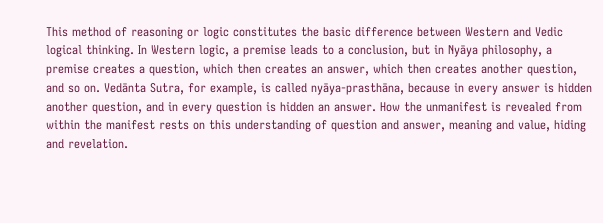This method of reasoning or logic constitutes the basic difference between Western and Vedic logical thinking. In Western logic, a premise leads to a conclusion, but in Nyāya philosophy, a premise creates a question, which then creates an answer, which then creates another question, and so on. Vedānta Sutra, for example, is called nyāya-prasthāna, because in every answer is hidden another question, and in every question is hidden an answer. How the unmanifest is revealed from within the manifest rests on this understanding of question and answer, meaning and value, hiding and revelation.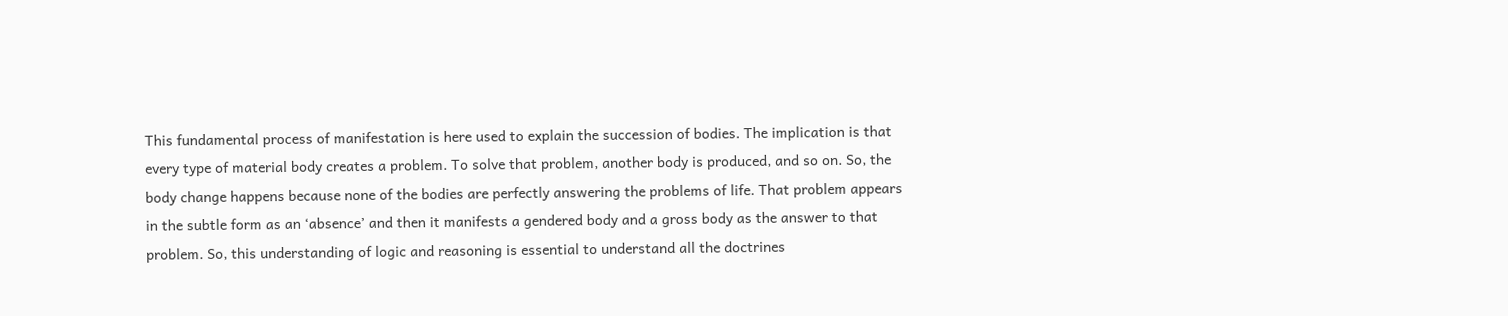This fundamental process of manifestation is here used to explain the succession of bodies. The implication is that every type of material body creates a problem. To solve that problem, another body is produced, and so on. So, the body change happens because none of the bodies are perfectly answering the problems of life. That problem appears in the subtle form as an ‘absence’ and then it manifests a gendered body and a gross body as the answer to that problem. So, this understanding of logic and reasoning is essential to understand all the doctrines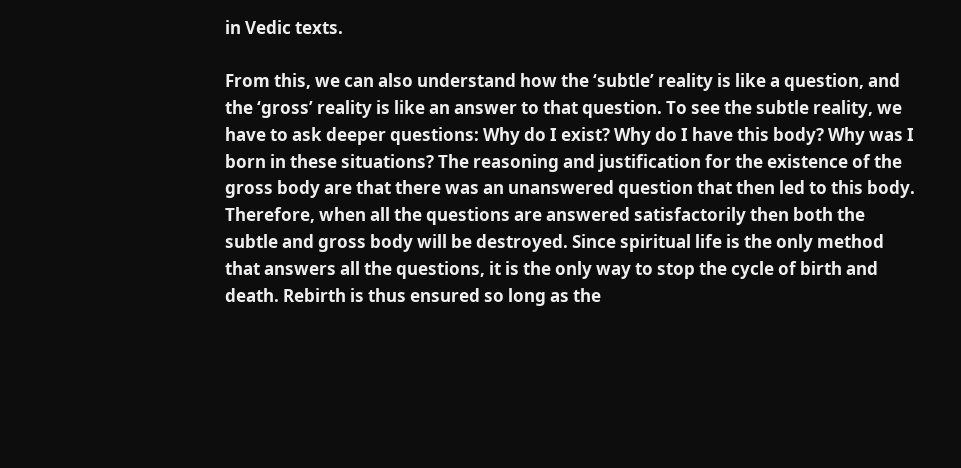in Vedic texts.

From this, we can also understand how the ‘subtle’ reality is like a question, and the ‘gross’ reality is like an answer to that question. To see the subtle reality, we have to ask deeper questions: Why do I exist? Why do I have this body? Why was I born in these situations? The reasoning and justification for the existence of the gross body are that there was an unanswered question that then led to this body. Therefore, when all the questions are answered satisfactorily then both the subtle and gross body will be destroyed. Since spiritual life is the only method that answers all the questions, it is the only way to stop the cycle of birth and death. Rebirth is thus ensured so long as the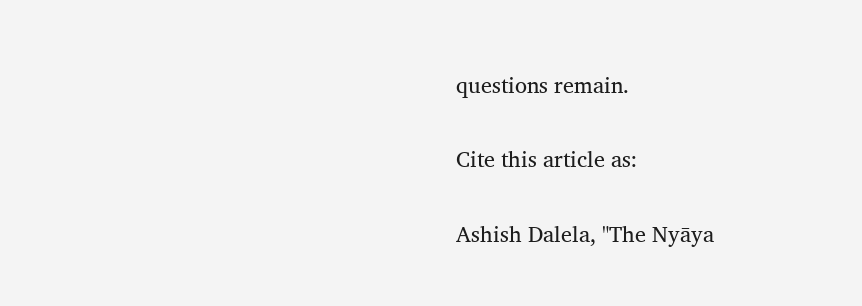questions remain.

Cite this article as:

Ashish Dalela, "The Nyāya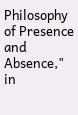Philosophy of Presence and Absence," in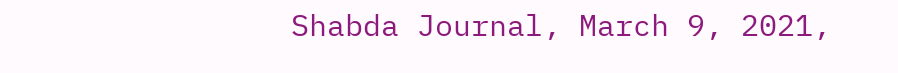Shabda Journal, March 9, 2021,